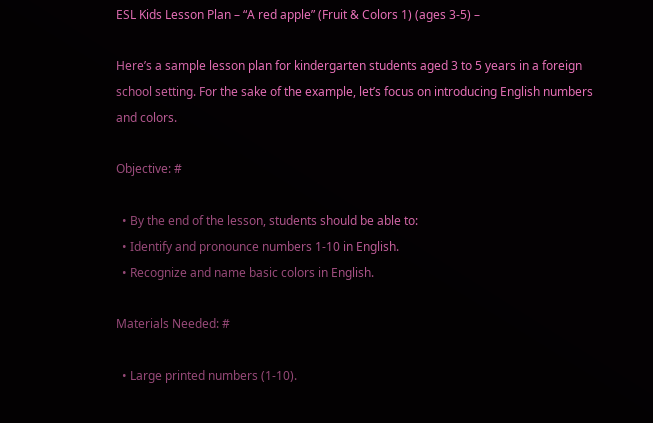ESL Kids Lesson Plan – “A red apple” (Fruit & Colors 1) (ages 3-5) –

Here’s a sample lesson plan for kindergarten students aged 3 to 5 years in a foreign school setting. For the sake of the example, let’s focus on introducing English numbers and colors.

Objective: #

  • By the end of the lesson, students should be able to:
  • Identify and pronounce numbers 1-10 in English.
  • Recognize and name basic colors in English.

Materials Needed: #

  • Large printed numbers (1-10).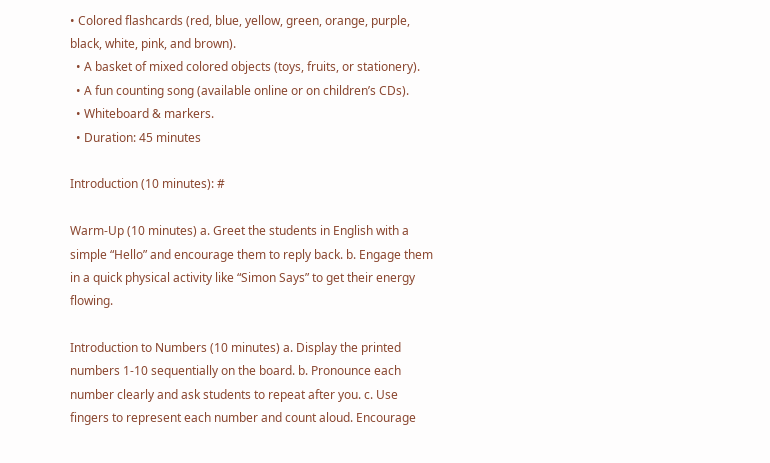• Colored flashcards (red, blue, yellow, green, orange, purple, black, white, pink, and brown).
  • A basket of mixed colored objects (toys, fruits, or stationery).
  • A fun counting song (available online or on children’s CDs).
  • Whiteboard & markers.
  • Duration: 45 minutes

Introduction (10 minutes): #

Warm-Up (10 minutes) a. Greet the students in English with a simple “Hello” and encourage them to reply back. b. Engage them in a quick physical activity like “Simon Says” to get their energy flowing.

Introduction to Numbers (10 minutes) a. Display the printed numbers 1-10 sequentially on the board. b. Pronounce each number clearly and ask students to repeat after you. c. Use fingers to represent each number and count aloud. Encourage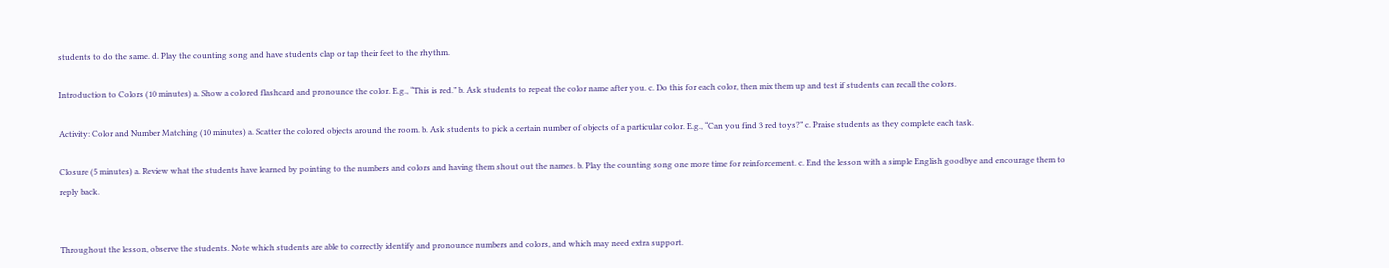students to do the same. d. Play the counting song and have students clap or tap their feet to the rhythm.

Introduction to Colors (10 minutes) a. Show a colored flashcard and pronounce the color. E.g., “This is red.” b. Ask students to repeat the color name after you. c. Do this for each color, then mix them up and test if students can recall the colors.

Activity: Color and Number Matching (10 minutes) a. Scatter the colored objects around the room. b. Ask students to pick a certain number of objects of a particular color. E.g., “Can you find 3 red toys?” c. Praise students as they complete each task.

Closure (5 minutes) a. Review what the students have learned by pointing to the numbers and colors and having them shout out the names. b. Play the counting song one more time for reinforcement. c. End the lesson with a simple English goodbye and encourage them to reply back.


Throughout the lesson, observe the students. Note which students are able to correctly identify and pronounce numbers and colors, and which may need extra support.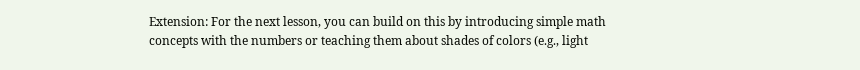Extension: For the next lesson, you can build on this by introducing simple math concepts with the numbers or teaching them about shades of colors (e.g., light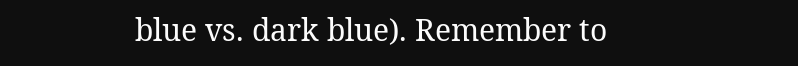blue vs. dark blue). Remember to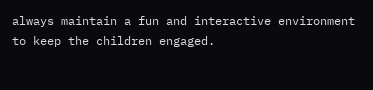always maintain a fun and interactive environment to keep the children engaged.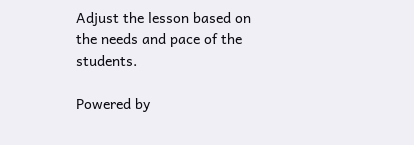Adjust the lesson based on the needs and pace of the students.

Powered by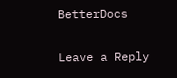BetterDocs

Leave a Reply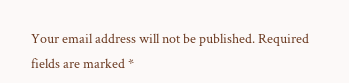Your email address will not be published. Required fields are marked *